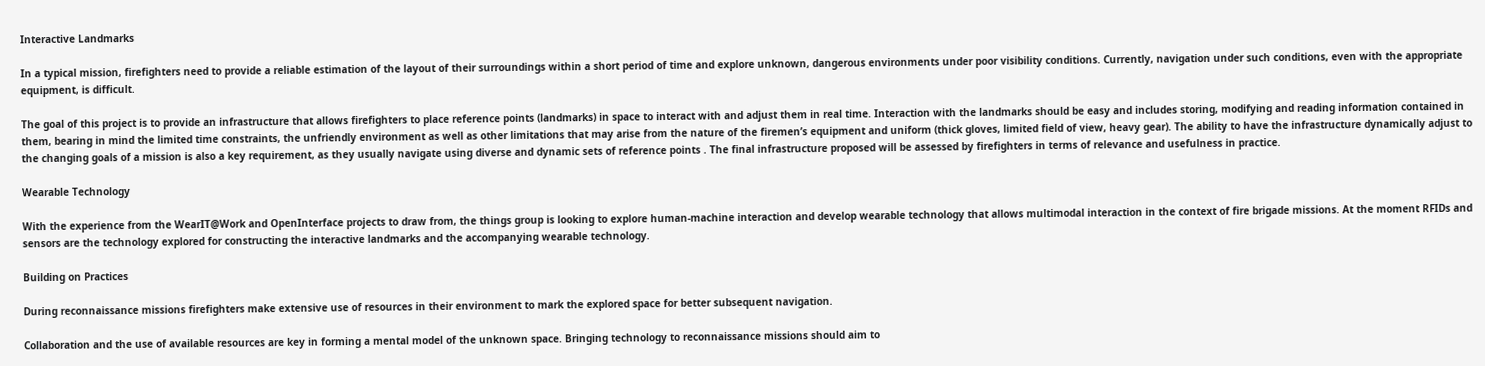Interactive Landmarks

In a typical mission, firefighters need to provide a reliable estimation of the layout of their surroundings within a short period of time and explore unknown, dangerous environments under poor visibility conditions. Currently, navigation under such conditions, even with the appropriate equipment, is difficult.

The goal of this project is to provide an infrastructure that allows firefighters to place reference points (landmarks) in space to interact with and adjust them in real time. Interaction with the landmarks should be easy and includes storing, modifying and reading information contained in them, bearing in mind the limited time constraints, the unfriendly environment as well as other limitations that may arise from the nature of the firemen’s equipment and uniform (thick gloves, limited field of view, heavy gear). The ability to have the infrastructure dynamically adjust to the changing goals of a mission is also a key requirement, as they usually navigate using diverse and dynamic sets of reference points . The final infrastructure proposed will be assessed by firefighters in terms of relevance and usefulness in practice.

Wearable Technology

With the experience from the WearIT@Work and OpenInterface projects to draw from, the things group is looking to explore human-machine interaction and develop wearable technology that allows multimodal interaction in the context of fire brigade missions. At the moment RFIDs and sensors are the technology explored for constructing the interactive landmarks and the accompanying wearable technology.

Building on Practices

During reconnaissance missions firefighters make extensive use of resources in their environment to mark the explored space for better subsequent navigation.

Collaboration and the use of available resources are key in forming a mental model of the unknown space. Bringing technology to reconnaissance missions should aim to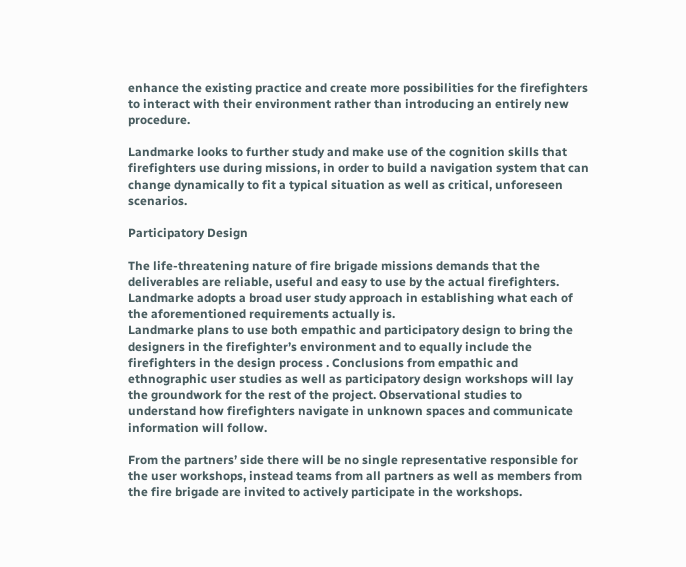enhance the existing practice and create more possibilities for the firefighters to interact with their environment rather than introducing an entirely new procedure.

Landmarke looks to further study and make use of the cognition skills that firefighters use during missions, in order to build a navigation system that can change dynamically to fit a typical situation as well as critical, unforeseen scenarios.

Participatory Design

The life-threatening nature of fire brigade missions demands that the deliverables are reliable, useful and easy to use by the actual firefighters. Landmarke adopts a broad user study approach in establishing what each of the aforementioned requirements actually is.
Landmarke plans to use both empathic and participatory design to bring the designers in the firefighter’s environment and to equally include the firefighters in the design process . Conclusions from empathic and ethnographic user studies as well as participatory design workshops will lay the groundwork for the rest of the project. Observational studies to understand how firefighters navigate in unknown spaces and communicate information will follow.

From the partners’ side there will be no single representative responsible for the user workshops, instead teams from all partners as well as members from the fire brigade are invited to actively participate in the workshops.